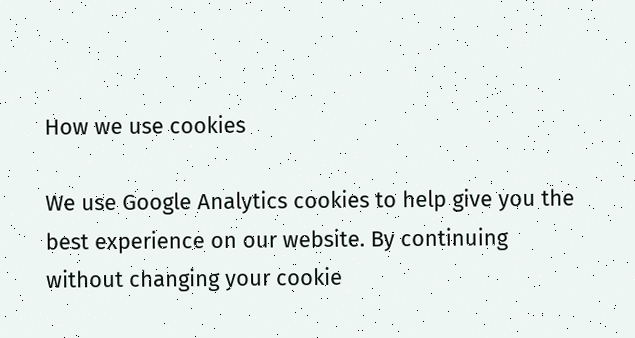How we use cookies

We use Google Analytics cookies to help give you the best experience on our website. By continuing without changing your cookie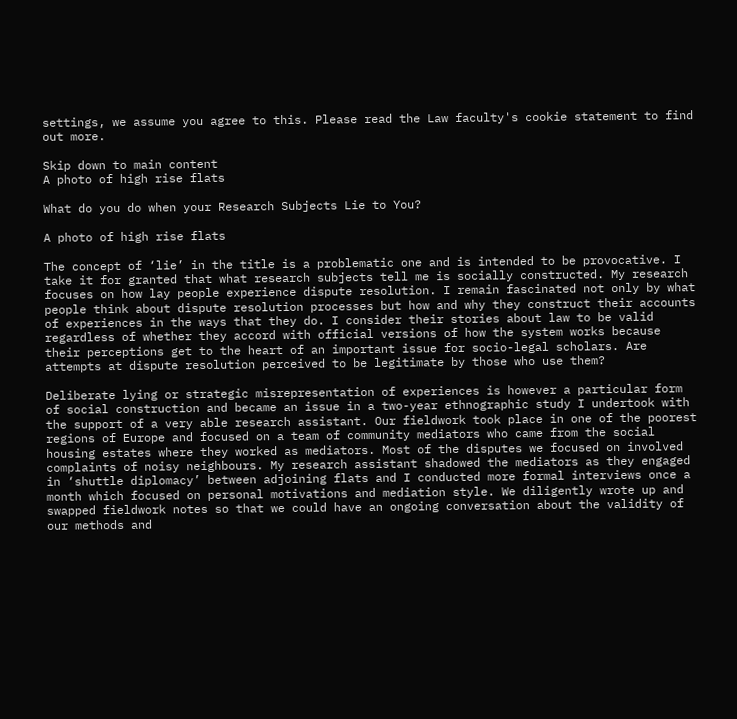settings, we assume you agree to this. Please read the Law faculty's cookie statement to find out more.

Skip down to main content
A photo of high rise flats

What do you do when your Research Subjects Lie to You?

A photo of high rise flats

The concept of ‘lie’ in the title is a problematic one and is intended to be provocative. I take it for granted that what research subjects tell me is socially constructed. My research focuses on how lay people experience dispute resolution. I remain fascinated not only by what people think about dispute resolution processes but how and why they construct their accounts of experiences in the ways that they do. I consider their stories about law to be valid regardless of whether they accord with official versions of how the system works because their perceptions get to the heart of an important issue for socio-legal scholars. Are attempts at dispute resolution perceived to be legitimate by those who use them?

Deliberate lying or strategic misrepresentation of experiences is however a particular form of social construction and became an issue in a two-year ethnographic study I undertook with the support of a very able research assistant. Our fieldwork took place in one of the poorest regions of Europe and focused on a team of community mediators who came from the social housing estates where they worked as mediators. Most of the disputes we focused on involved complaints of noisy neighbours. My research assistant shadowed the mediators as they engaged in ‘shuttle diplomacy’ between adjoining flats and I conducted more formal interviews once a month which focused on personal motivations and mediation style. We diligently wrote up and swapped fieldwork notes so that we could have an ongoing conversation about the validity of our methods and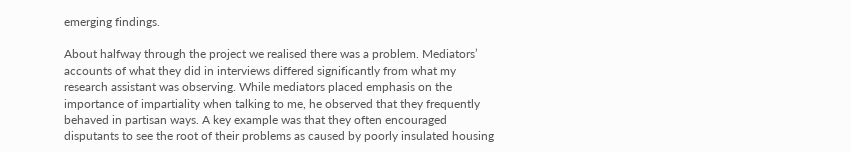emerging findings.

About halfway through the project we realised there was a problem. Mediators’ accounts of what they did in interviews differed significantly from what my research assistant was observing. While mediators placed emphasis on the importance of impartiality when talking to me, he observed that they frequently behaved in partisan ways. A key example was that they often encouraged disputants to see the root of their problems as caused by poorly insulated housing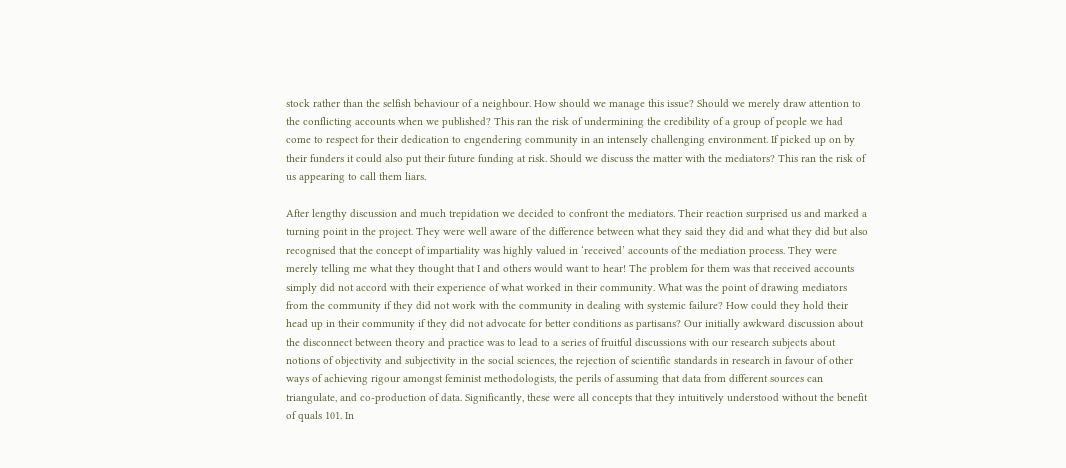stock rather than the selfish behaviour of a neighbour. How should we manage this issue? Should we merely draw attention to the conflicting accounts when we published? This ran the risk of undermining the credibility of a group of people we had come to respect for their dedication to engendering community in an intensely challenging environment. If picked up on by their funders it could also put their future funding at risk. Should we discuss the matter with the mediators? This ran the risk of us appearing to call them liars.

After lengthy discussion and much trepidation we decided to confront the mediators. Their reaction surprised us and marked a turning point in the project. They were well aware of the difference between what they said they did and what they did but also recognised that the concept of impartiality was highly valued in ‘received’ accounts of the mediation process. They were merely telling me what they thought that I and others would want to hear! The problem for them was that received accounts simply did not accord with their experience of what worked in their community. What was the point of drawing mediators from the community if they did not work with the community in dealing with systemic failure? How could they hold their head up in their community if they did not advocate for better conditions as partisans? Our initially awkward discussion about the disconnect between theory and practice was to lead to a series of fruitful discussions with our research subjects about notions of objectivity and subjectivity in the social sciences, the rejection of scientific standards in research in favour of other ways of achieving rigour amongst feminist methodologists, the perils of assuming that data from different sources can triangulate, and co-production of data. Significantly, these were all concepts that they intuitively understood without the benefit of quals 101. In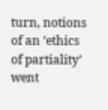turn, notions of an ‘ethics of partiality’ went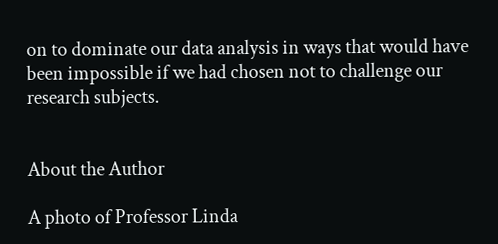on to dominate our data analysis in ways that would have been impossible if we had chosen not to challenge our research subjects.


About the Author

A photo of Professor Linda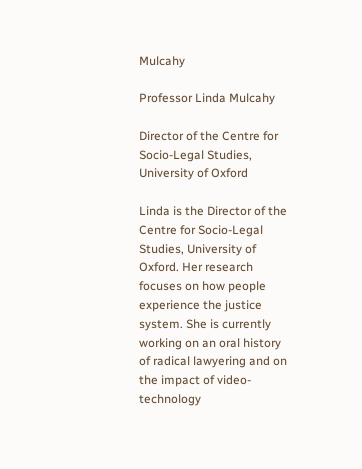Mulcahy

Professor Linda Mulcahy

Director of the Centre for Socio-Legal Studies, University of Oxford

Linda is the Director of the Centre for Socio-Legal Studies, University of Oxford. Her research focuses on how people experience the justice system. She is currently working on an oral history of radical lawyering and on the impact of video-technology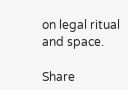on legal ritual and space.

Share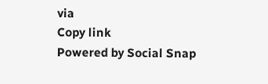via
Copy link
Powered by Social Snap